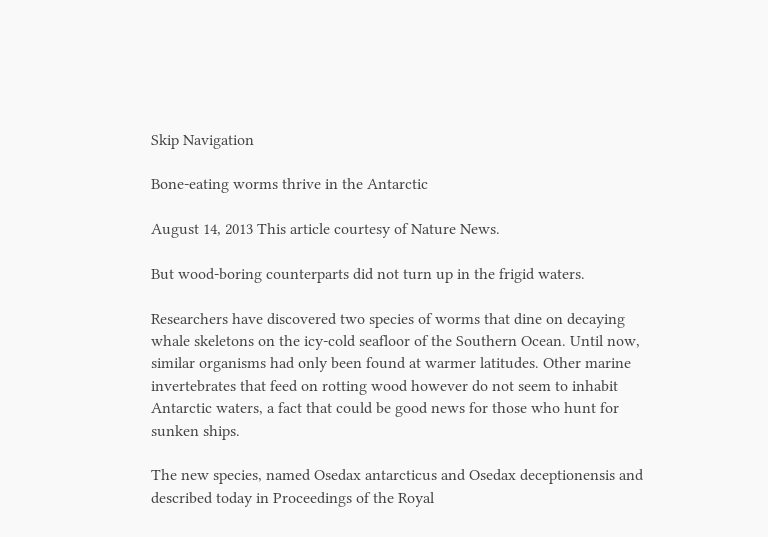Skip Navigation

Bone-eating worms thrive in the Antarctic

August 14, 2013 This article courtesy of Nature News.

But wood-boring counterparts did not turn up in the frigid waters.

Researchers have discovered two species of worms that dine on decaying whale skeletons on the icy-cold seafloor of the Southern Ocean. Until now, similar organisms had only been found at warmer latitudes. Other marine invertebrates that feed on rotting wood however do not seem to inhabit Antarctic waters, a fact that could be good news for those who hunt for sunken ships.

The new species, named Osedax antarcticus and Osedax deceptionensis and described today in Proceedings of the Royal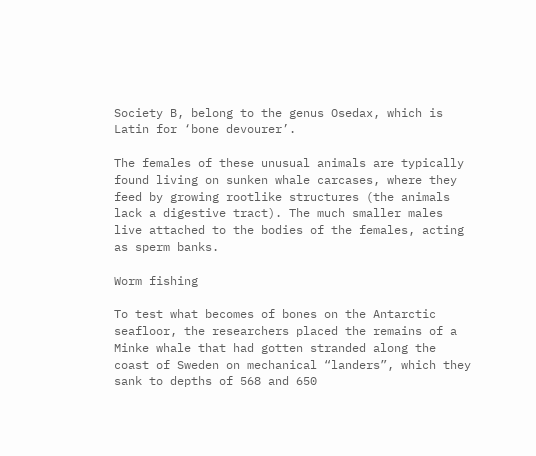Society B, belong to the genus Osedax, which is Latin for ‘bone devourer’.

The females of these unusual animals are typically found living on sunken whale carcases, where they feed by growing rootlike structures (the animals lack a digestive tract). The much smaller males live attached to the bodies of the females, acting as sperm banks.

Worm fishing

To test what becomes of bones on the Antarctic seafloor, the researchers placed the remains of a Minke whale that had gotten stranded along the coast of Sweden on mechanical “landers”, which they sank to depths of 568 and 650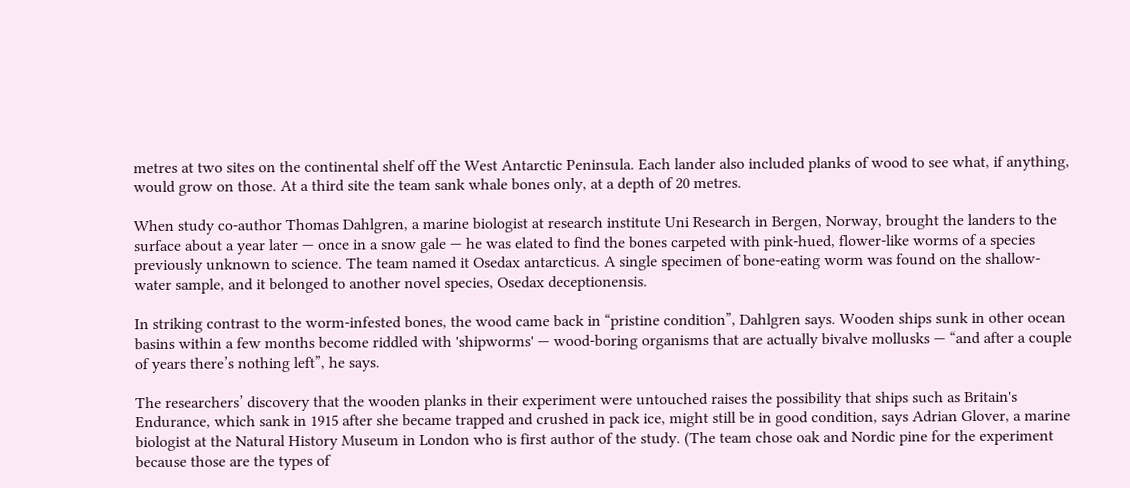metres at two sites on the continental shelf off the West Antarctic Peninsula. Each lander also included planks of wood to see what, if anything, would grow on those. At a third site the team sank whale bones only, at a depth of 20 metres.

When study co-author Thomas Dahlgren, a marine biologist at research institute Uni Research in Bergen, Norway, brought the landers to the surface about a year later — once in a snow gale — he was elated to find the bones carpeted with pink-hued, flower-like worms of a species previously unknown to science. The team named it Osedax antarcticus. A single specimen of bone-eating worm was found on the shallow-water sample, and it belonged to another novel species, Osedax deceptionensis.

In striking contrast to the worm-infested bones, the wood came back in “pristine condition”, Dahlgren says. Wooden ships sunk in other ocean basins within a few months become riddled with 'shipworms' — wood-boring organisms that are actually bivalve mollusks — “and after a couple of years there’s nothing left”, he says.

The researchers’ discovery that the wooden planks in their experiment were untouched raises the possibility that ships such as Britain's Endurance, which sank in 1915 after she became trapped and crushed in pack ice, might still be in good condition, says Adrian Glover, a marine biologist at the Natural History Museum in London who is first author of the study. (The team chose oak and Nordic pine for the experiment because those are the types of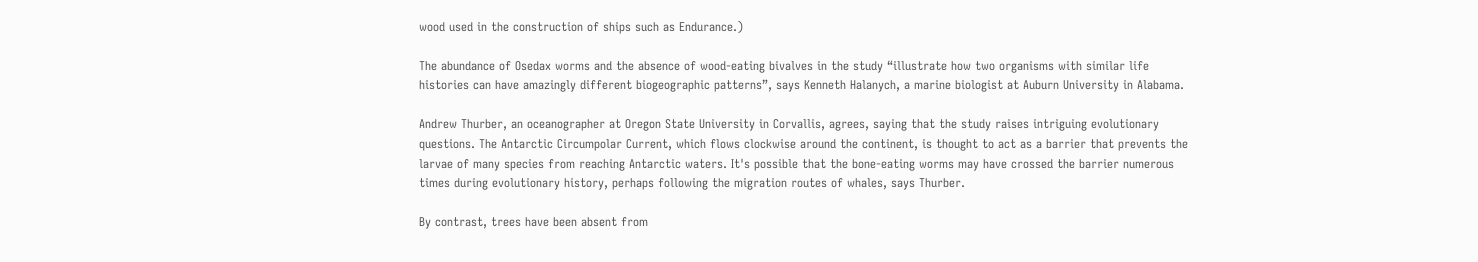wood used in the construction of ships such as Endurance.)

The abundance of Osedax worms and the absence of wood-eating bivalves in the study “illustrate how two organisms with similar life histories can have amazingly different biogeographic patterns”, says Kenneth Halanych, a marine biologist at Auburn University in Alabama.

Andrew Thurber, an oceanographer at Oregon State University in Corvallis, agrees, saying that the study raises intriguing evolutionary questions. The Antarctic Circumpolar Current, which flows clockwise around the continent, is thought to act as a barrier that prevents the larvae of many species from reaching Antarctic waters. It's possible that the bone-eating worms may have crossed the barrier numerous times during evolutionary history, perhaps following the migration routes of whales, says Thurber.

By contrast, trees have been absent from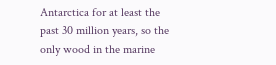Antarctica for at least the past 30 million years, so the only wood in the marine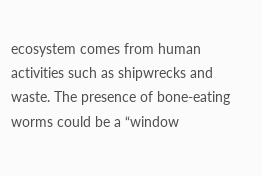ecosystem comes from human activities such as shipwrecks and waste. The presence of bone-eating worms could be a “window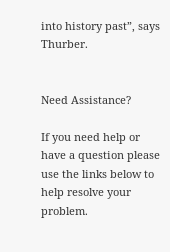into history past”, says Thurber.


Need Assistance?

If you need help or have a question please use the links below to help resolve your problem.